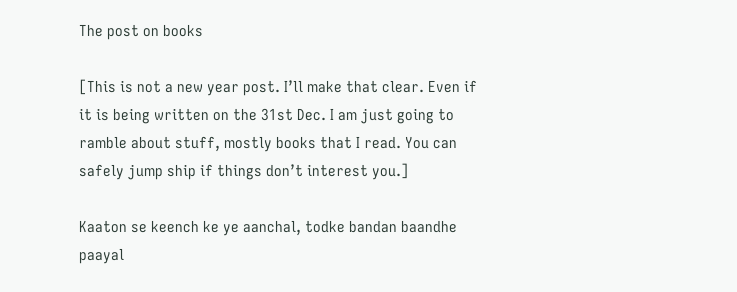The post on books

[This is not a new year post. I’ll make that clear. Even if it is being written on the 31st Dec. I am just going to ramble about stuff, mostly books that I read. You can safely jump ship if things don’t interest you.]

Kaaton se keench ke ye aanchal, todke bandan baandhe paayal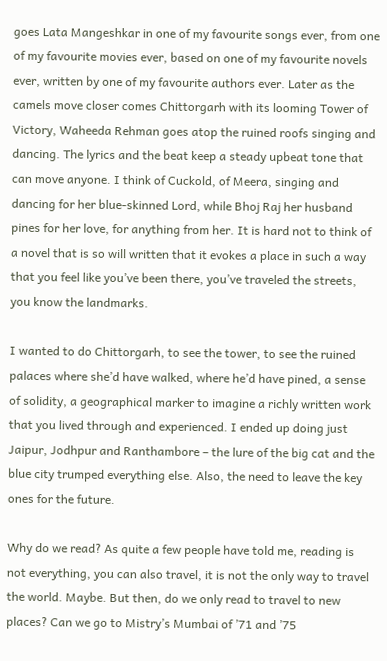goes Lata Mangeshkar in one of my favourite songs ever, from one of my favourite movies ever, based on one of my favourite novels ever, written by one of my favourite authors ever. Later as the camels move closer comes Chittorgarh with its looming Tower of Victory, Waheeda Rehman goes atop the ruined roofs singing and dancing. The lyrics and the beat keep a steady upbeat tone that can move anyone. I think of Cuckold, of Meera, singing and dancing for her blue-skinned Lord, while Bhoj Raj her husband pines for her love, for anything from her. It is hard not to think of a novel that is so will written that it evokes a place in such a way that you feel like you’ve been there, you’ve traveled the streets, you know the landmarks.

I wanted to do Chittorgarh, to see the tower, to see the ruined palaces where she’d have walked, where he’d have pined, a sense of solidity, a geographical marker to imagine a richly written work that you lived through and experienced. I ended up doing just Jaipur, Jodhpur and Ranthambore – the lure of the big cat and the blue city trumped everything else. Also, the need to leave the key ones for the future.

Why do we read? As quite a few people have told me, reading is not everything, you can also travel, it is not the only way to travel the world. Maybe. But then, do we only read to travel to new places? Can we go to Mistry’s Mumbai of ’71 and ’75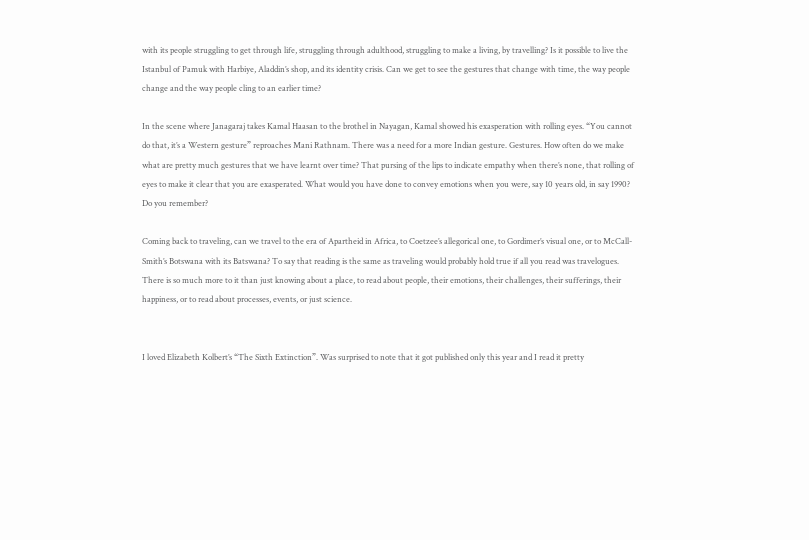with its people struggling to get through life, struggling through adulthood, struggling to make a living, by travelling? Is it possible to live the Istanbul of Pamuk with Harbiye, Aladdin’s shop, and its identity crisis. Can we get to see the gestures that change with time, the way people change and the way people cling to an earlier time?

In the scene where Janagaraj takes Kamal Haasan to the brothel in Nayagan, Kamal showed his exasperation with rolling eyes. “You cannot do that, it’s a Western gesture” reproaches Mani Rathnam. There was a need for a more Indian gesture. Gestures. How often do we make what are pretty much gestures that we have learnt over time? That pursing of the lips to indicate empathy when there’s none, that rolling of eyes to make it clear that you are exasperated. What would you have done to convey emotions when you were, say 10 years old, in say 1990? Do you remember?

Coming back to traveling, can we travel to the era of Apartheid in Africa, to Coetzee’s allegorical one, to Gordimer’s visual one, or to McCall-Smith’s Botswana with its Batswana? To say that reading is the same as traveling would probably hold true if all you read was travelogues. There is so much more to it than just knowing about a place, to read about people, their emotions, their challenges, their sufferings, their happiness, or to read about processes, events, or just science.


I loved Elizabeth Kolbert’s “The Sixth Extinction”. Was surprised to note that it got published only this year and I read it pretty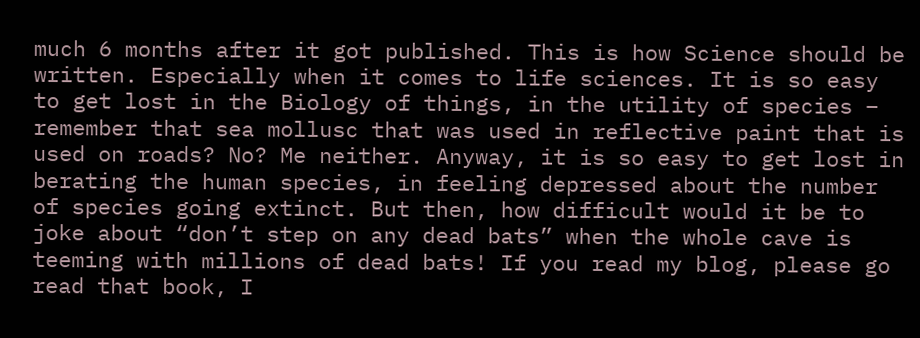much 6 months after it got published. This is how Science should be written. Especially when it comes to life sciences. It is so easy to get lost in the Biology of things, in the utility of species – remember that sea mollusc that was used in reflective paint that is used on roads? No? Me neither. Anyway, it is so easy to get lost in berating the human species, in feeling depressed about the number of species going extinct. But then, how difficult would it be to joke about “don’t step on any dead bats” when the whole cave is teeming with millions of dead bats! If you read my blog, please go read that book, I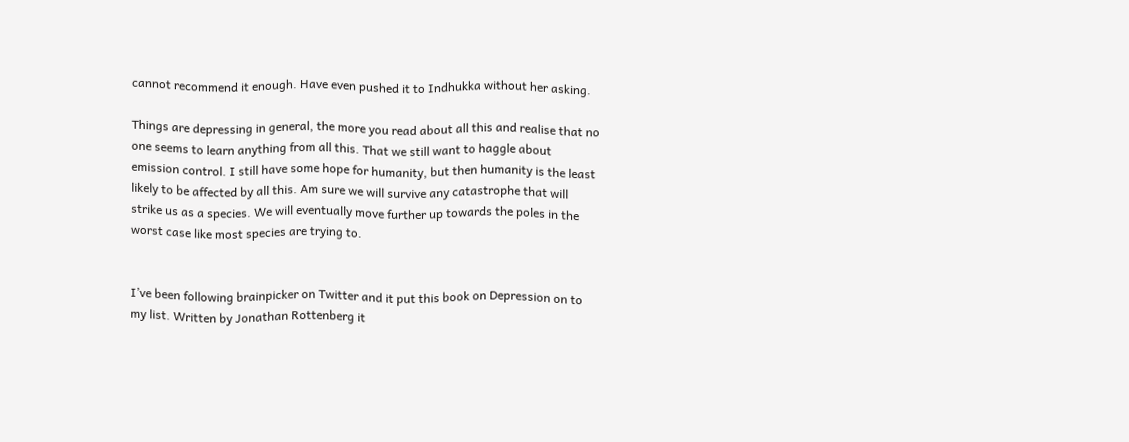cannot recommend it enough. Have even pushed it to Indhukka without her asking.

Things are depressing in general, the more you read about all this and realise that no one seems to learn anything from all this. That we still want to haggle about emission control. I still have some hope for humanity, but then humanity is the least likely to be affected by all this. Am sure we will survive any catastrophe that will strike us as a species. We will eventually move further up towards the poles in the worst case like most species are trying to.


I’ve been following brainpicker on Twitter and it put this book on Depression on to my list. Written by Jonathan Rottenberg it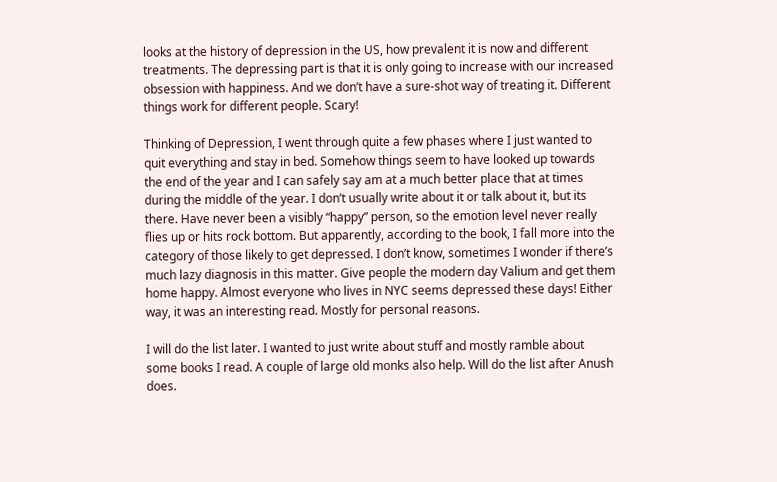looks at the history of depression in the US, how prevalent it is now and different treatments. The depressing part is that it is only going to increase with our increased obsession with happiness. And we don’t have a sure-shot way of treating it. Different things work for different people. Scary!

Thinking of Depression, I went through quite a few phases where I just wanted to quit everything and stay in bed. Somehow things seem to have looked up towards the end of the year and I can safely say am at a much better place that at times during the middle of the year. I don’t usually write about it or talk about it, but its there. Have never been a visibly “happy” person, so the emotion level never really flies up or hits rock bottom. But apparently, according to the book, I fall more into the category of those likely to get depressed. I don’t know, sometimes I wonder if there’s much lazy diagnosis in this matter. Give people the modern day Valium and get them home happy. Almost everyone who lives in NYC seems depressed these days! Either way, it was an interesting read. Mostly for personal reasons.

I will do the list later. I wanted to just write about stuff and mostly ramble about some books I read. A couple of large old monks also help. Will do the list after Anush does.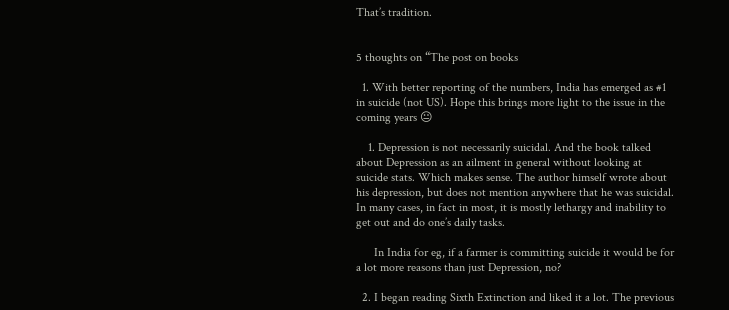That’s tradition.


5 thoughts on “The post on books

  1. With better reporting of the numbers, India has emerged as #1 in suicide (not US). Hope this brings more light to the issue in the coming years 😐

    1. Depression is not necessarily suicidal. And the book talked about Depression as an ailment in general without looking at suicide stats. Which makes sense. The author himself wrote about his depression, but does not mention anywhere that he was suicidal. In many cases, in fact in most, it is mostly lethargy and inability to get out and do one’s daily tasks.

      In India for eg, if a farmer is committing suicide it would be for a lot more reasons than just Depression, no?

  2. I began reading Sixth Extinction and liked it a lot. The previous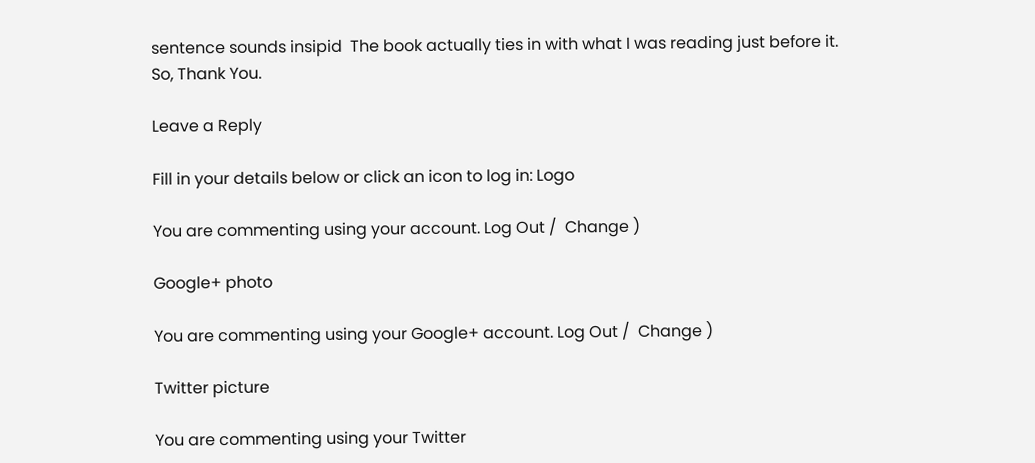sentence sounds insipid  The book actually ties in with what I was reading just before it. So, Thank You.

Leave a Reply

Fill in your details below or click an icon to log in: Logo

You are commenting using your account. Log Out /  Change )

Google+ photo

You are commenting using your Google+ account. Log Out /  Change )

Twitter picture

You are commenting using your Twitter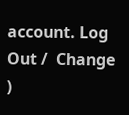account. Log Out /  Change )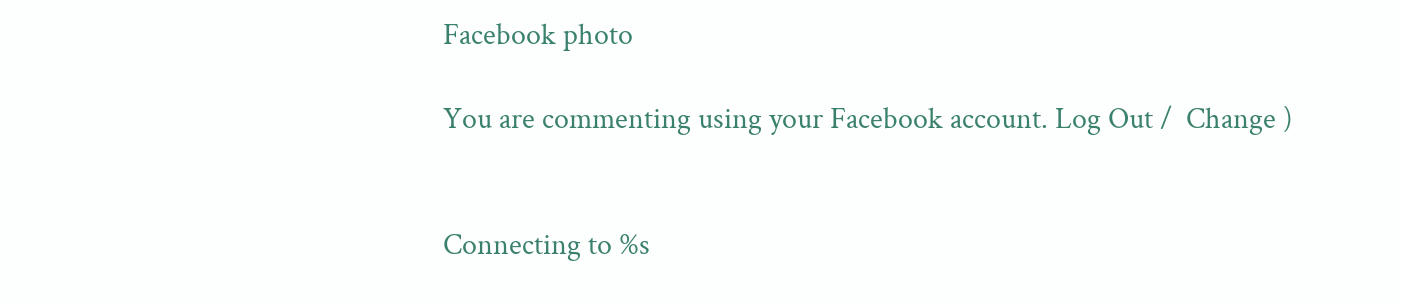Facebook photo

You are commenting using your Facebook account. Log Out /  Change )


Connecting to %s